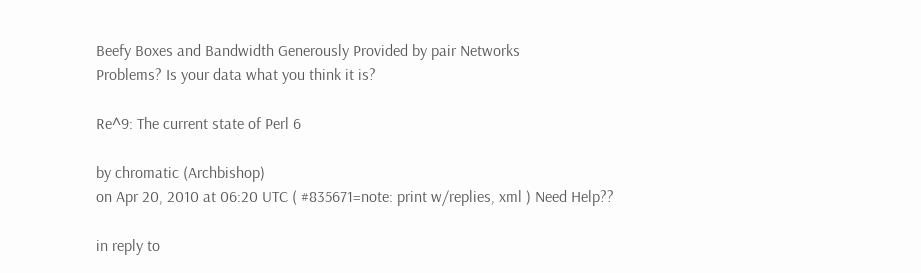Beefy Boxes and Bandwidth Generously Provided by pair Networks
Problems? Is your data what you think it is?

Re^9: The current state of Perl 6

by chromatic (Archbishop)
on Apr 20, 2010 at 06:20 UTC ( #835671=note: print w/replies, xml ) Need Help??

in reply to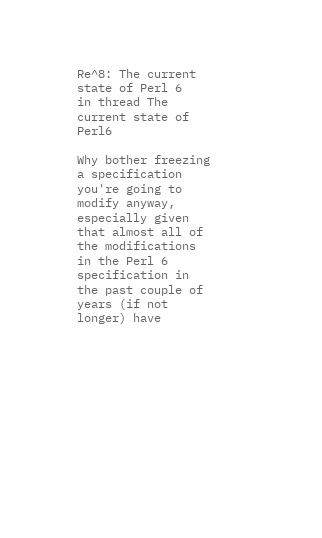Re^8: The current state of Perl 6
in thread The current state of Perl6

Why bother freezing a specification you're going to modify anyway, especially given that almost all of the modifications in the Perl 6 specification in the past couple of years (if not longer) have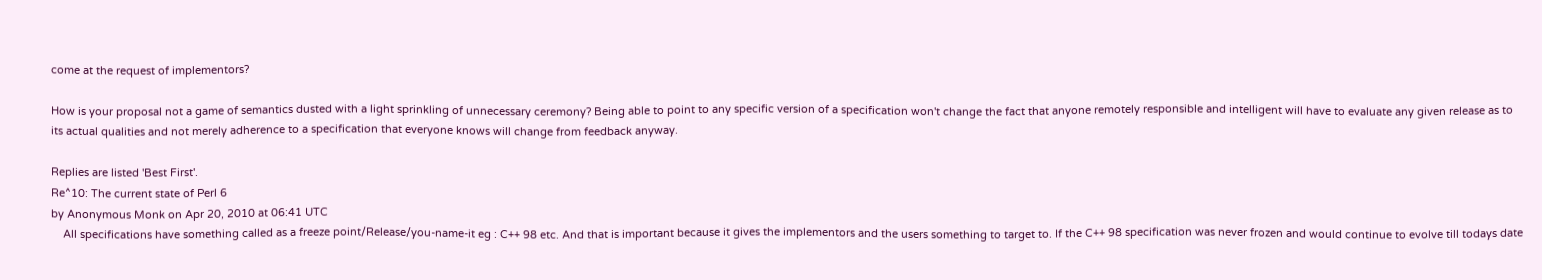come at the request of implementors?

How is your proposal not a game of semantics dusted with a light sprinkling of unnecessary ceremony? Being able to point to any specific version of a specification won't change the fact that anyone remotely responsible and intelligent will have to evaluate any given release as to its actual qualities and not merely adherence to a specification that everyone knows will change from feedback anyway.

Replies are listed 'Best First'.
Re^10: The current state of Perl 6
by Anonymous Monk on Apr 20, 2010 at 06:41 UTC
    All specifications have something called as a freeze point/Release/you-name-it eg : C++ 98 etc. And that is important because it gives the implementors and the users something to target to. If the C++ 98 specification was never frozen and would continue to evolve till todays date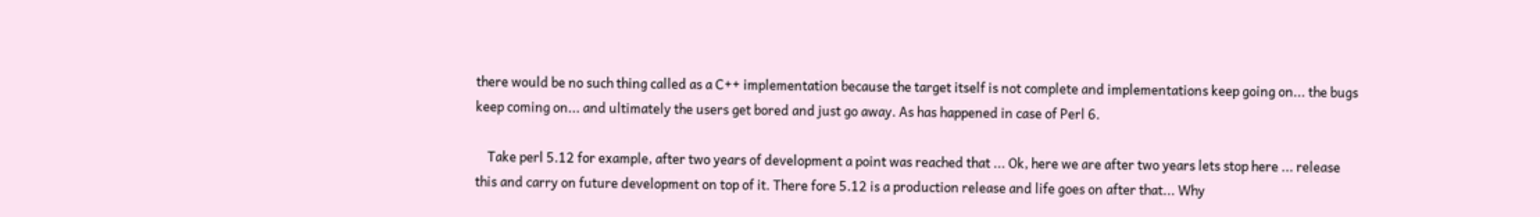there would be no such thing called as a C++ implementation because the target itself is not complete and implementations keep going on... the bugs keep coming on... and ultimately the users get bored and just go away. As has happened in case of Perl 6.

    Take perl 5.12 for example, after two years of development a point was reached that ... Ok, here we are after two years lets stop here ... release this and carry on future development on top of it. There fore 5.12 is a production release and life goes on after that... Why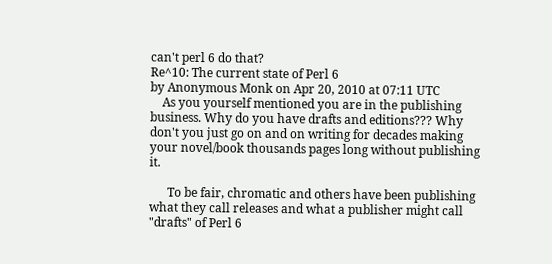can't perl 6 do that?
Re^10: The current state of Perl 6
by Anonymous Monk on Apr 20, 2010 at 07:11 UTC
    As you yourself mentioned you are in the publishing business. Why do you have drafts and editions??? Why don't you just go on and on writing for decades making your novel/book thousands pages long without publishing it.

      To be fair, chromatic and others have been publishing what they call releases and what a publisher might call "drafts" of Perl 6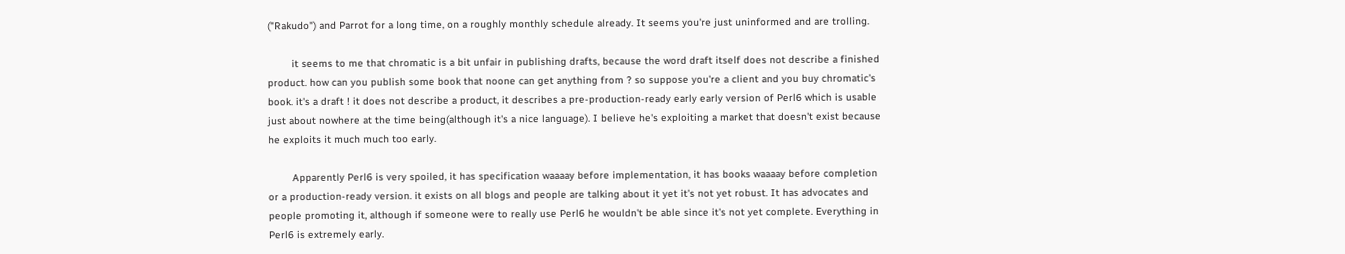("Rakudo") and Parrot for a long time, on a roughly monthly schedule already. It seems you're just uninformed and are trolling.

        it seems to me that chromatic is a bit unfair in publishing drafts, because the word draft itself does not describe a finished product. how can you publish some book that noone can get anything from ? so suppose you're a client and you buy chromatic's book. it's a draft ! it does not describe a product, it describes a pre-production-ready early early version of Perl6 which is usable just about nowhere at the time being(although it's a nice language). I believe he's exploiting a market that doesn't exist because he exploits it much much too early.

        Apparently Perl6 is very spoiled, it has specification waaaay before implementation, it has books waaaay before completion or a production-ready version. it exists on all blogs and people are talking about it yet it's not yet robust. It has advocates and people promoting it, although if someone were to really use Perl6 he wouldn't be able since it's not yet complete. Everything in Perl6 is extremely early.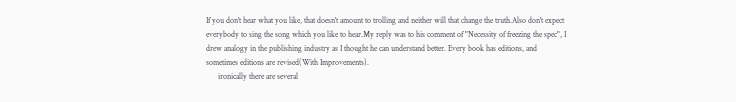If you don't hear what you like, that doesn't amount to trolling and neither will that change the truth.Also don't expect everybody to sing the song which you like to hear.My reply was to his comment of "Necessity of freezing the spec", I drew analogy in the publishing industry as I thought he can understand better. Every book has editions, and sometimes editions are revised(With Improvements).
      ironically there are several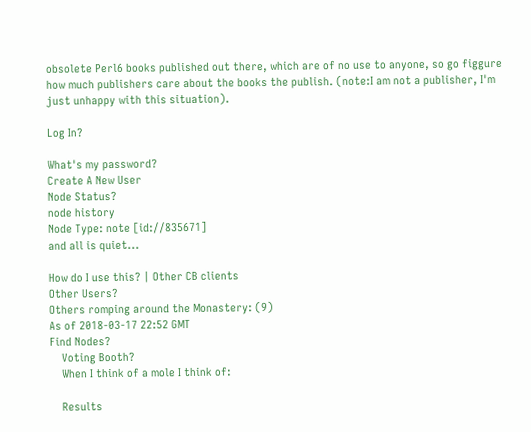obsolete Perl6 books published out there, which are of no use to anyone, so go figgure how much publishers care about the books the publish. (note:I am not a publisher, I'm just unhappy with this situation).

Log In?

What's my password?
Create A New User
Node Status?
node history
Node Type: note [id://835671]
and all is quiet...

How do I use this? | Other CB clients
Other Users?
Others romping around the Monastery: (9)
As of 2018-03-17 22:52 GMT
Find Nodes?
    Voting Booth?
    When I think of a mole I think of:

    Results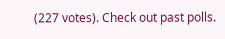(227 votes). Check out past polls.